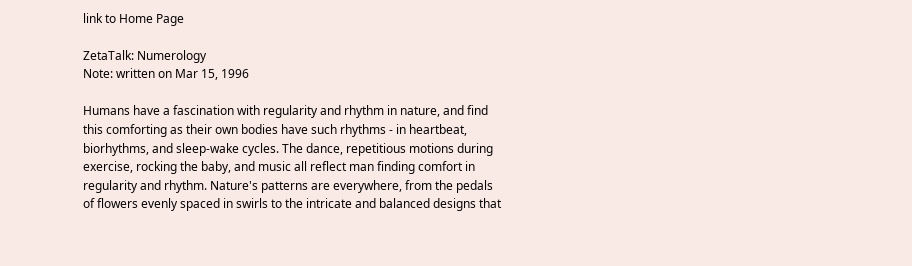link to Home Page

ZetaTalk: Numerology
Note: written on Mar 15, 1996

Humans have a fascination with regularity and rhythm in nature, and find this comforting as their own bodies have such rhythms - in heartbeat, biorhythms, and sleep-wake cycles. The dance, repetitious motions during exercise, rocking the baby, and music all reflect man finding comfort in regularity and rhythm. Nature's patterns are everywhere, from the pedals of flowers evenly spaced in swirls to the intricate and balanced designs that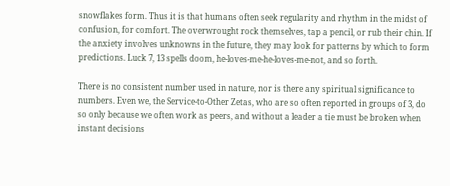snowflakes form. Thus it is that humans often seek regularity and rhythm in the midst of confusion, for comfort. The overwrought rock themselves, tap a pencil, or rub their chin. If the anxiety involves unknowns in the future, they may look for patterns by which to form predictions. Luck 7, 13 spells doom, he-loves-me-he-loves-me-not, and so forth.

There is no consistent number used in nature, nor is there any spiritual significance to numbers. Even we, the Service-to-Other Zetas, who are so often reported in groups of 3, do so only because we often work as peers, and without a leader a tie must be broken when instant decisions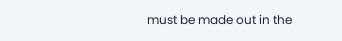must be made out in the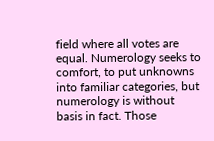field where all votes are equal. Numerology seeks to comfort, to put unknowns into familiar categories, but numerology is without basis in fact. Those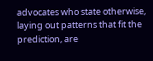advocates who state otherwise, laying out patterns that fit the prediction, are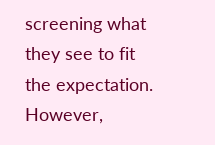screening what they see to fit the expectation. However,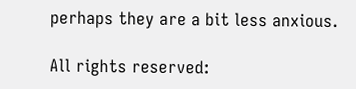perhaps they are a bit less anxious.

All rights reserved: